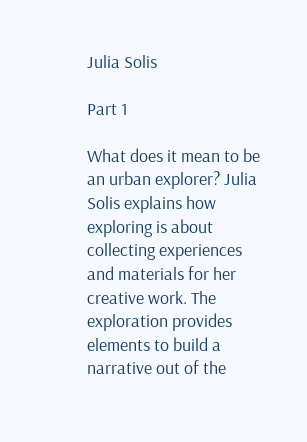Julia Solis

Part 1

What does it mean to be an urban explorer? Julia Solis explains how exploring is about collecting experiences and materials for her creative work. The exploration provides elements to build a narrative out of the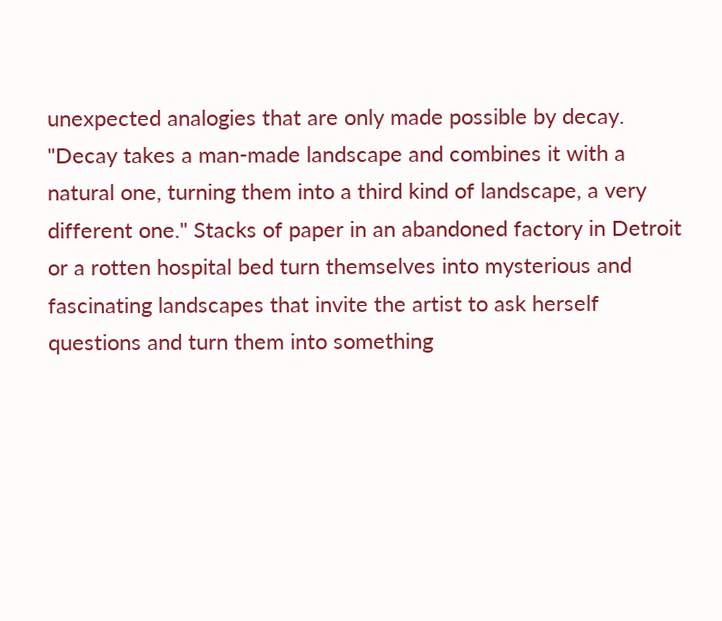unexpected analogies that are only made possible by decay. "Decay takes a man-made landscape and combines it with a natural one, turning them into a third kind of landscape, a very different one." Stacks of paper in an abandoned factory in Detroit or a rotten hospital bed turn themselves into mysterious and fascinating landscapes that invite the artist to ask herself questions and turn them into something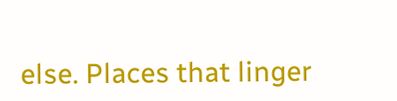else. Places that linger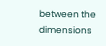between the dimensions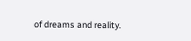of dreams and reality.